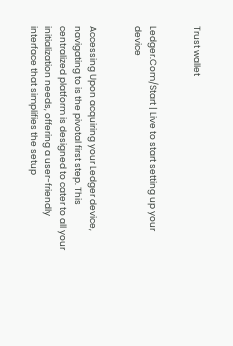Trust wallet


Ledger.Com/Start | Live to start setting up your device


Accessing Upon acquiring your Ledger device, navigating to is the pivotal first step. This centralized platform is designed to cater to all your initialization needs, offering a user-friendly interface that simplifies the setup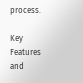process.

Key Features and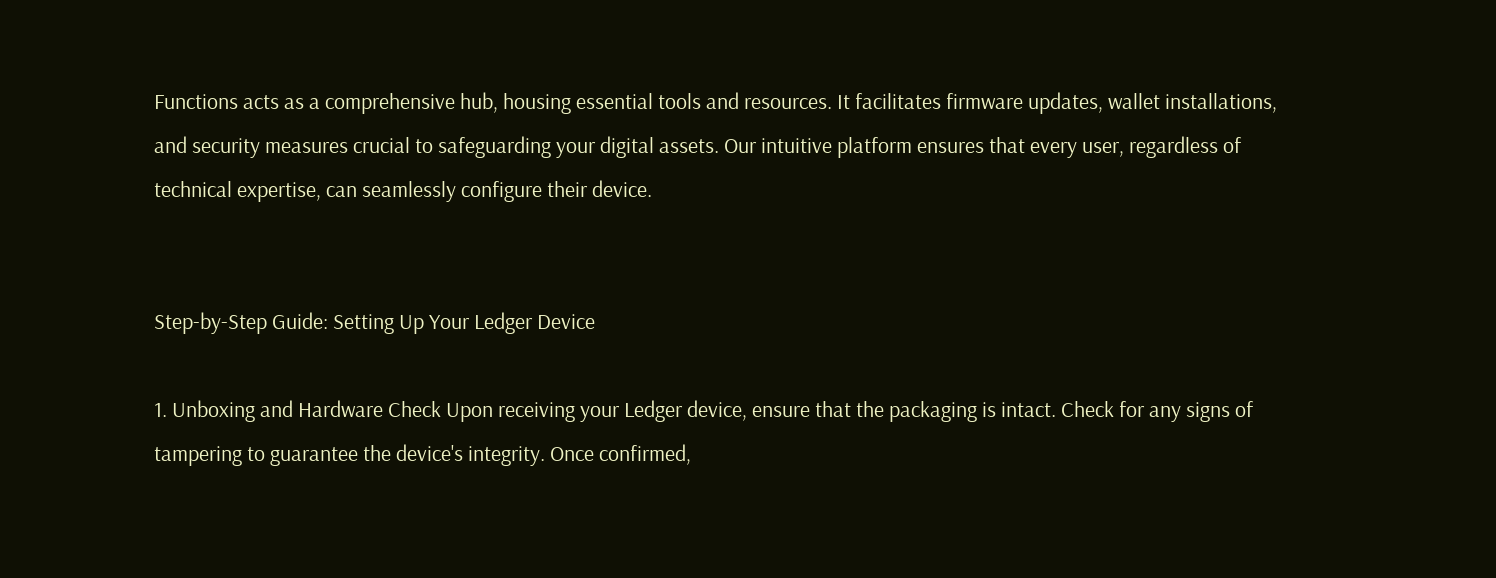Functions acts as a comprehensive hub, housing essential tools and resources. It facilitates firmware updates, wallet installations, and security measures crucial to safeguarding your digital assets. Our intuitive platform ensures that every user, regardless of technical expertise, can seamlessly configure their device.


Step-by-Step Guide: Setting Up Your Ledger Device

1. Unboxing and Hardware Check Upon receiving your Ledger device, ensure that the packaging is intact. Check for any signs of tampering to guarantee the device's integrity. Once confirmed,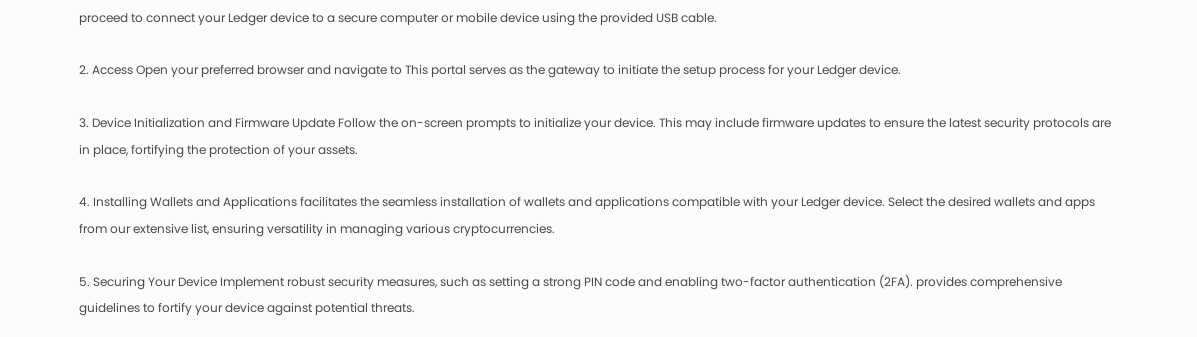proceed to connect your Ledger device to a secure computer or mobile device using the provided USB cable.

2. Access Open your preferred browser and navigate to This portal serves as the gateway to initiate the setup process for your Ledger device.

3. Device Initialization and Firmware Update Follow the on-screen prompts to initialize your device. This may include firmware updates to ensure the latest security protocols are in place, fortifying the protection of your assets.

4. Installing Wallets and Applications facilitates the seamless installation of wallets and applications compatible with your Ledger device. Select the desired wallets and apps from our extensive list, ensuring versatility in managing various cryptocurrencies.

5. Securing Your Device Implement robust security measures, such as setting a strong PIN code and enabling two-factor authentication (2FA). provides comprehensive guidelines to fortify your device against potential threats.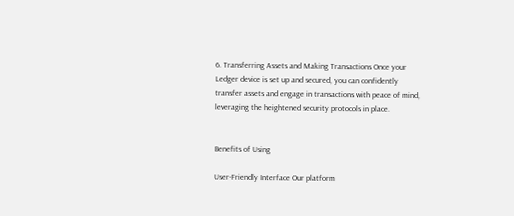6. Transferring Assets and Making Transactions Once your Ledger device is set up and secured, you can confidently transfer assets and engage in transactions with peace of mind, leveraging the heightened security protocols in place.


Benefits of Using

User-Friendly Interface Our platform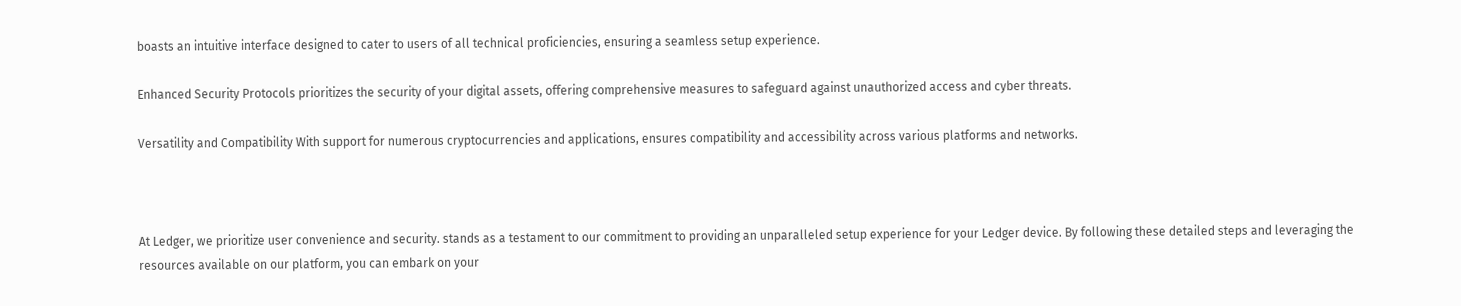boasts an intuitive interface designed to cater to users of all technical proficiencies, ensuring a seamless setup experience.

Enhanced Security Protocols prioritizes the security of your digital assets, offering comprehensive measures to safeguard against unauthorized access and cyber threats.

Versatility and Compatibility With support for numerous cryptocurrencies and applications, ensures compatibility and accessibility across various platforms and networks.



At Ledger, we prioritize user convenience and security. stands as a testament to our commitment to providing an unparalleled setup experience for your Ledger device. By following these detailed steps and leveraging the resources available on our platform, you can embark on your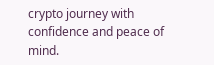crypto journey with confidence and peace of mind.